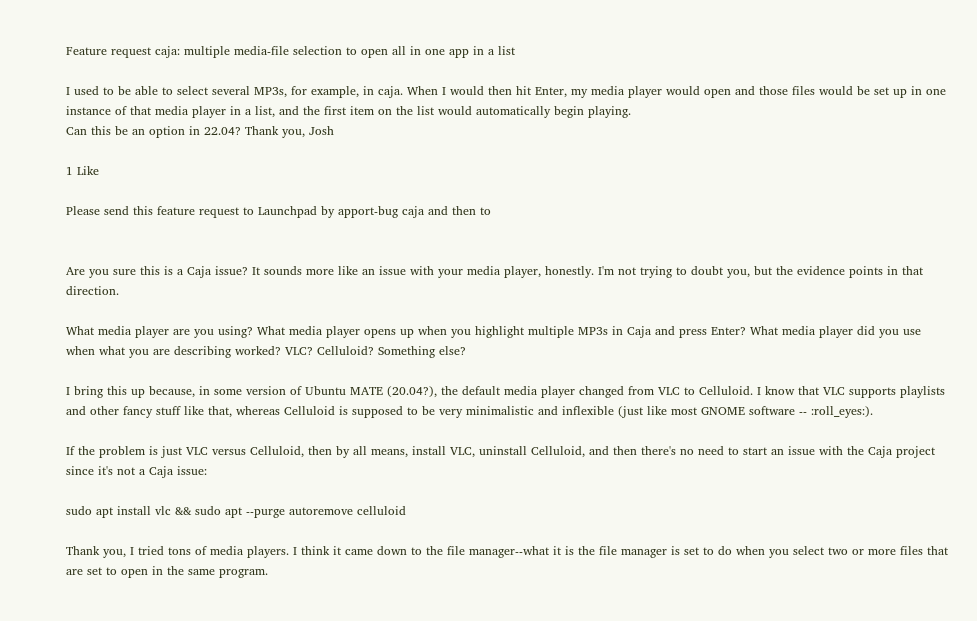Feature request caja: multiple media-file selection to open all in one app in a list

I used to be able to select several MP3s, for example, in caja. When I would then hit Enter, my media player would open and those files would be set up in one instance of that media player in a list, and the first item on the list would automatically begin playing.
Can this be an option in 22.04? Thank you, Josh

1 Like

Please send this feature request to Launchpad by apport-bug caja and then to


Are you sure this is a Caja issue? It sounds more like an issue with your media player, honestly. I'm not trying to doubt you, but the evidence points in that direction.

What media player are you using? What media player opens up when you highlight multiple MP3s in Caja and press Enter? What media player did you use when what you are describing worked? VLC? Celluloid? Something else?

I bring this up because, in some version of Ubuntu MATE (20.04?), the default media player changed from VLC to Celluloid. I know that VLC supports playlists and other fancy stuff like that, whereas Celluloid is supposed to be very minimalistic and inflexible (just like most GNOME software -- :roll_eyes:).

If the problem is just VLC versus Celluloid, then by all means, install VLC, uninstall Celluloid, and then there's no need to start an issue with the Caja project since it's not a Caja issue:

sudo apt install vlc && sudo apt --purge autoremove celluloid

Thank you, I tried tons of media players. I think it came down to the file manager--what it is the file manager is set to do when you select two or more files that are set to open in the same program.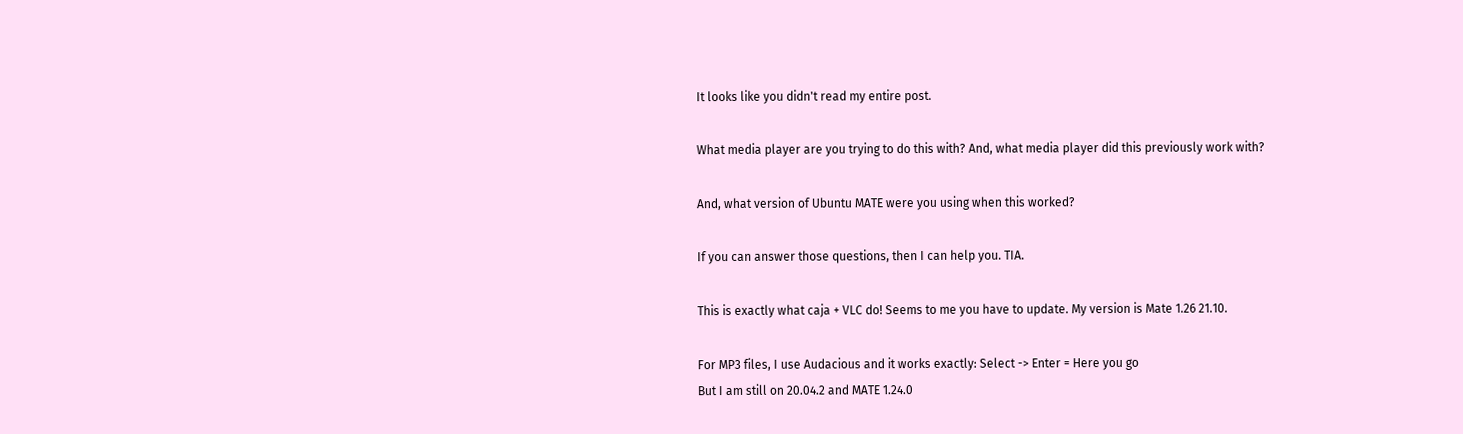It looks like you didn't read my entire post.

What media player are you trying to do this with? And, what media player did this previously work with?

And, what version of Ubuntu MATE were you using when this worked?

If you can answer those questions, then I can help you. TIA.

This is exactly what caja + VLC do! Seems to me you have to update. My version is Mate 1.26 21.10.

For MP3 files, I use Audacious and it works exactly: Select -> Enter = Here you go
But I am still on 20.04.2 and MATE 1.24.0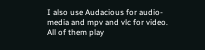I also use Audacious for audio-media and mpv and vlc for video.
All of them play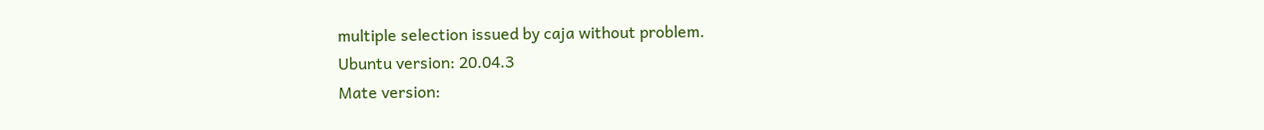multiple selection issued by caja without problem.
Ubuntu version: 20.04.3
Mate version: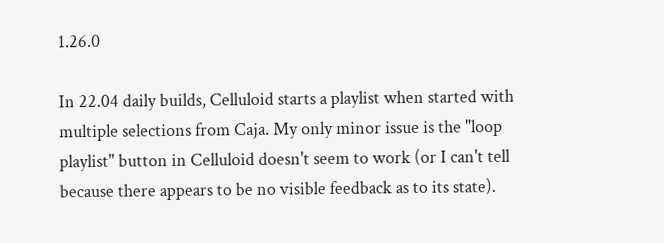1.26.0

In 22.04 daily builds, Celluloid starts a playlist when started with multiple selections from Caja. My only minor issue is the "loop playlist" button in Celluloid doesn't seem to work (or I can't tell because there appears to be no visible feedback as to its state).